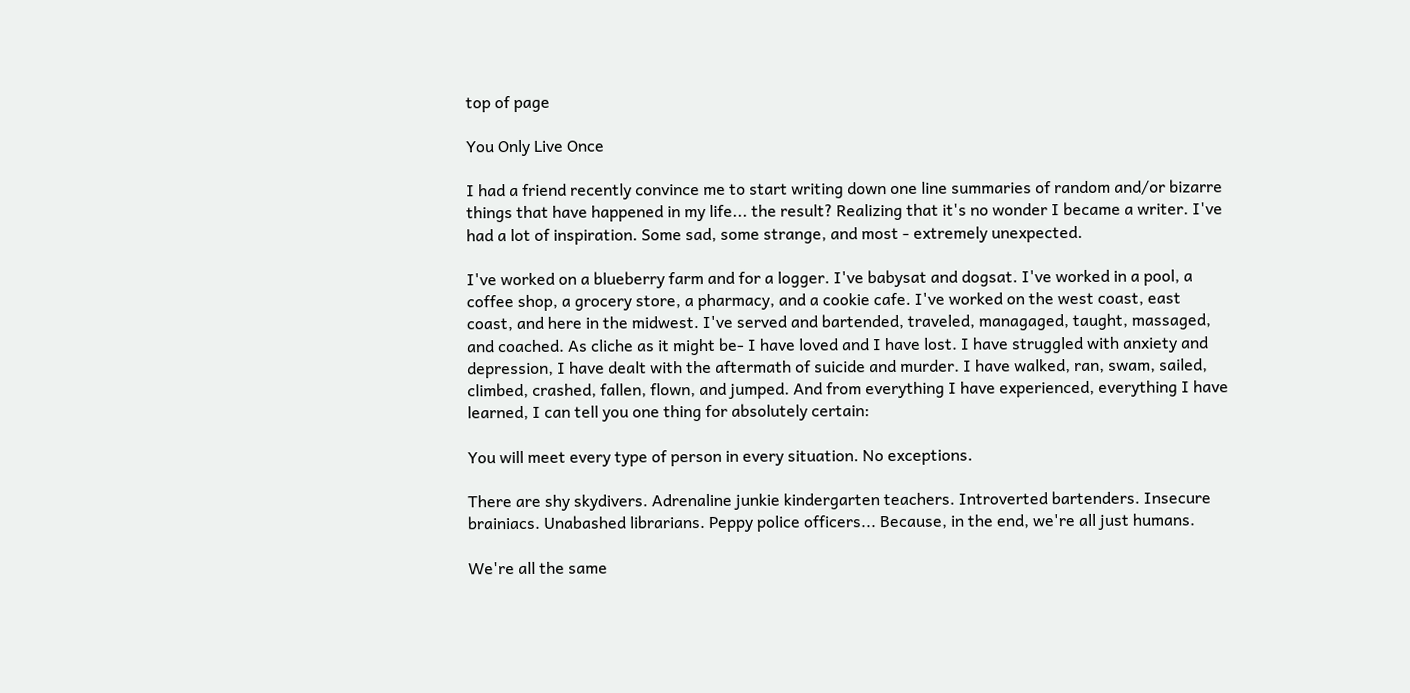top of page

You Only Live Once

I had a friend recently convince me to start writing down one line summaries of random and/or bizarre things that have happened in my life... the result? Realizing that it's no wonder I became a writer. I've had a lot of inspiration. Some sad, some strange, and most - extremely unexpected.

I've worked on a blueberry farm and for a logger. I've babysat and dogsat. I've worked in a pool, a coffee shop, a grocery store, a pharmacy, and a cookie cafe. I've worked on the west coast, east coast, and here in the midwest. I've served and bartended, traveled, managaged, taught, massaged, and coached. As cliche as it might be- I have loved and I have lost. I have struggled with anxiety and depression, I have dealt with the aftermath of suicide and murder. I have walked, ran, swam, sailed, climbed, crashed, fallen, flown, and jumped. And from everything I have experienced, everything I have learned, I can tell you one thing for absolutely certain:

You will meet every type of person in every situation. No exceptions.

There are shy skydivers. Adrenaline junkie kindergarten teachers. Introverted bartenders. Insecure brainiacs. Unabashed librarians. Peppy police officers... Because, in the end, we're all just humans.

We're all the same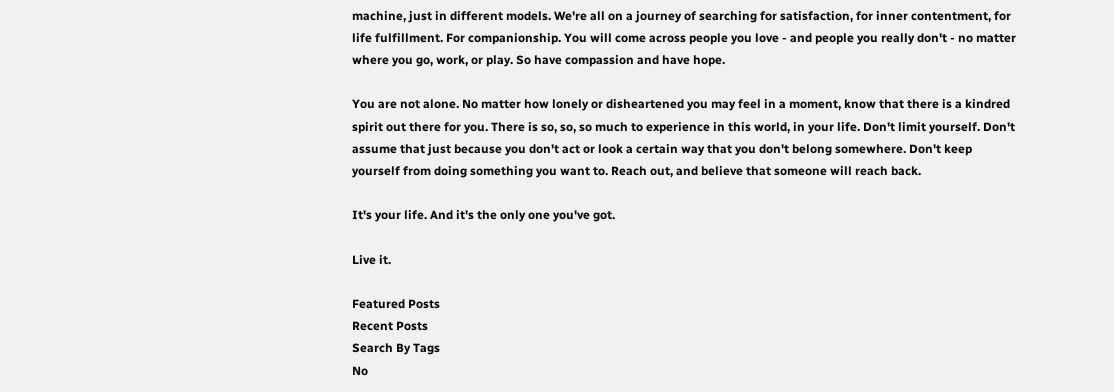machine, just in different models. We're all on a journey of searching for satisfaction, for inner contentment, for life fulfillment. For companionship. You will come across people you love - and people you really don't - no matter where you go, work, or play. So have compassion and have hope.

You are not alone. No matter how lonely or disheartened you may feel in a moment, know that there is a kindred spirit out there for you. There is so, so, so much to experience in this world, in your life. Don't limit yourself. Don't assume that just because you don't act or look a certain way that you don't belong somewhere. Don't keep yourself from doing something you want to. Reach out, and believe that someone will reach back.

It's your life. And it's the only one you've got.

Live it.

Featured Posts
Recent Posts
Search By Tags
No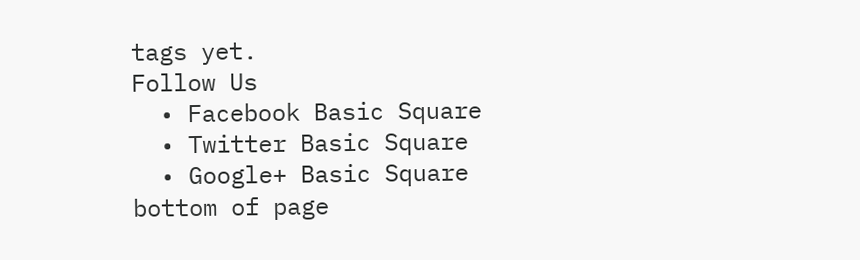tags yet.
Follow Us
  • Facebook Basic Square
  • Twitter Basic Square
  • Google+ Basic Square
bottom of page